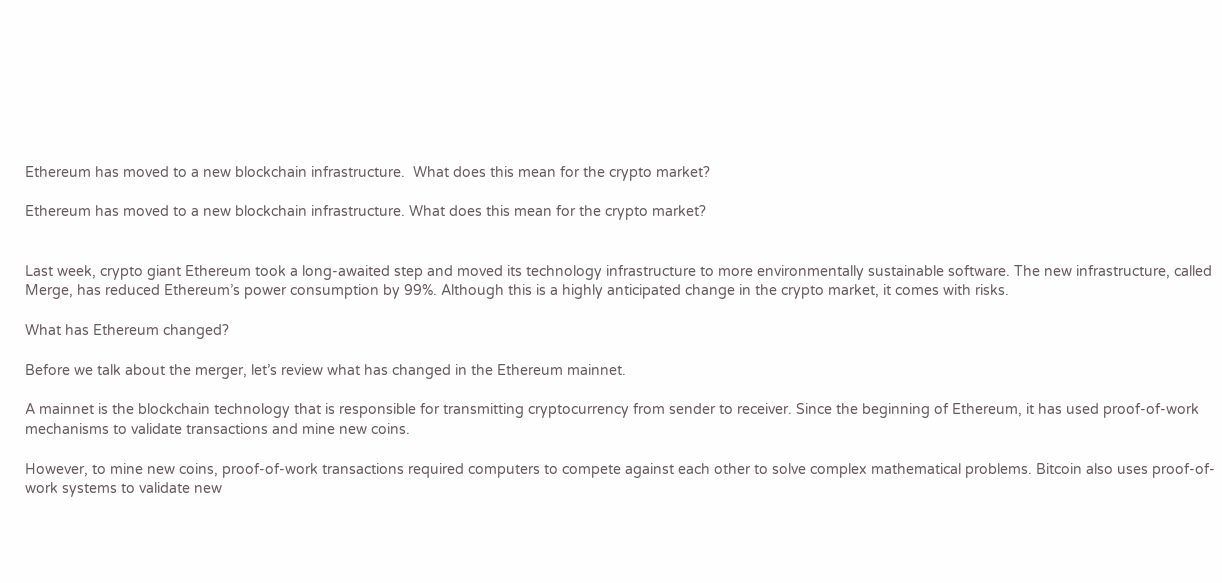Ethereum has moved to a new blockchain infrastructure.  What does this mean for the crypto market?

Ethereum has moved to a new blockchain infrastructure. What does this mean for the crypto market?


Last week, crypto giant Ethereum took a long-awaited step and moved its technology infrastructure to more environmentally sustainable software. The new infrastructure, called Merge, has reduced Ethereum’s power consumption by 99%. Although this is a highly anticipated change in the crypto market, it comes with risks.

What has Ethereum changed?

Before we talk about the merger, let’s review what has changed in the Ethereum mainnet.

A mainnet is the blockchain technology that is responsible for transmitting cryptocurrency from sender to receiver. Since the beginning of Ethereum, it has used proof-of-work mechanisms to validate transactions and mine new coins.

However, to mine new coins, proof-of-work transactions required computers to compete against each other to solve complex mathematical problems. Bitcoin also uses proof-of-work systems to validate new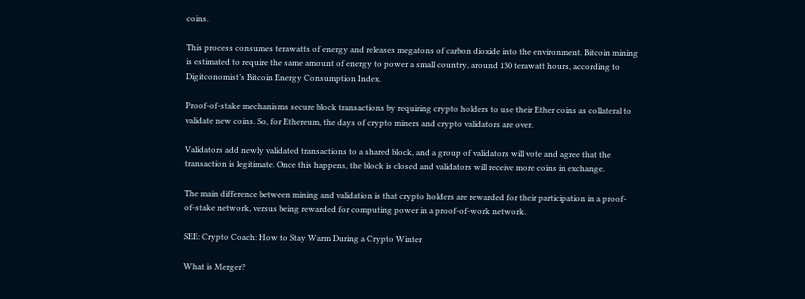coins.

This process consumes terawatts of energy and releases megatons of carbon dioxide into the environment. Bitcoin mining is estimated to require the same amount of energy to power a small country, around 130 terawatt hours, according to Digitconomist’s Bitcoin Energy Consumption Index.

Proof-of-stake mechanisms secure block transactions by requiring crypto holders to use their Ether coins as collateral to validate new coins. So, for Ethereum, the days of crypto miners and crypto validators are over.

Validators add newly validated transactions to a shared block, and a group of validators will vote and agree that the transaction is legitimate. Once this happens, the block is closed and validators will receive more coins in exchange.

The main difference between mining and validation is that crypto holders are rewarded for their participation in a proof-of-stake network, versus being rewarded for computing power in a proof-of-work network.

SEE: Crypto Coach: How to Stay Warm During a Crypto Winter

What is Merger?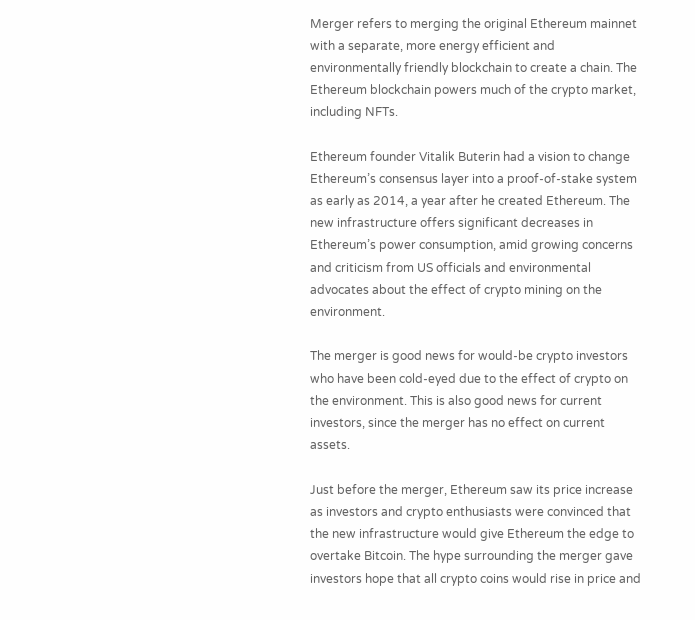Merger refers to merging the original Ethereum mainnet with a separate, more energy efficient and environmentally friendly blockchain to create a chain. The Ethereum blockchain powers much of the crypto market, including NFTs.

Ethereum founder Vitalik Buterin had a vision to change Ethereum’s consensus layer into a proof-of-stake system as early as 2014, a year after he created Ethereum. The new infrastructure offers significant decreases in Ethereum’s power consumption, amid growing concerns and criticism from US officials and environmental advocates about the effect of crypto mining on the environment.

The merger is good news for would-be crypto investors who have been cold-eyed due to the effect of crypto on the environment. This is also good news for current investors, since the merger has no effect on current assets.

Just before the merger, Ethereum saw its price increase as investors and crypto enthusiasts were convinced that the new infrastructure would give Ethereum the edge to overtake Bitcoin. The hype surrounding the merger gave investors hope that all crypto coins would rise in price and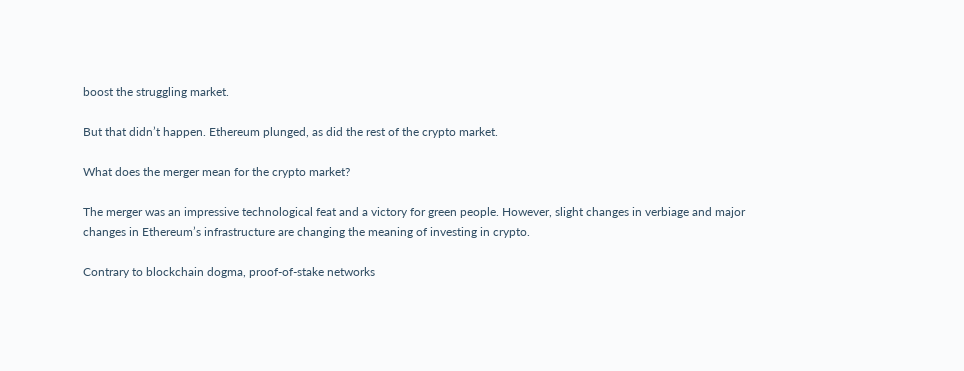boost the struggling market.

But that didn’t happen. Ethereum plunged, as did the rest of the crypto market.

What does the merger mean for the crypto market?

The merger was an impressive technological feat and a victory for green people. However, slight changes in verbiage and major changes in Ethereum’s infrastructure are changing the meaning of investing in crypto.

Contrary to blockchain dogma, proof-of-stake networks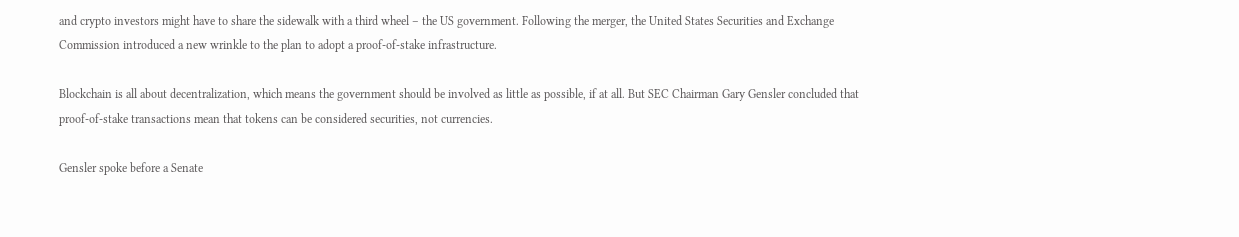and crypto investors might have to share the sidewalk with a third wheel – the US government. Following the merger, the United States Securities and Exchange Commission introduced a new wrinkle to the plan to adopt a proof-of-stake infrastructure.

Blockchain is all about decentralization, which means the government should be involved as little as possible, if at all. But SEC Chairman Gary Gensler concluded that proof-of-stake transactions mean that tokens can be considered securities, not currencies.

Gensler spoke before a Senate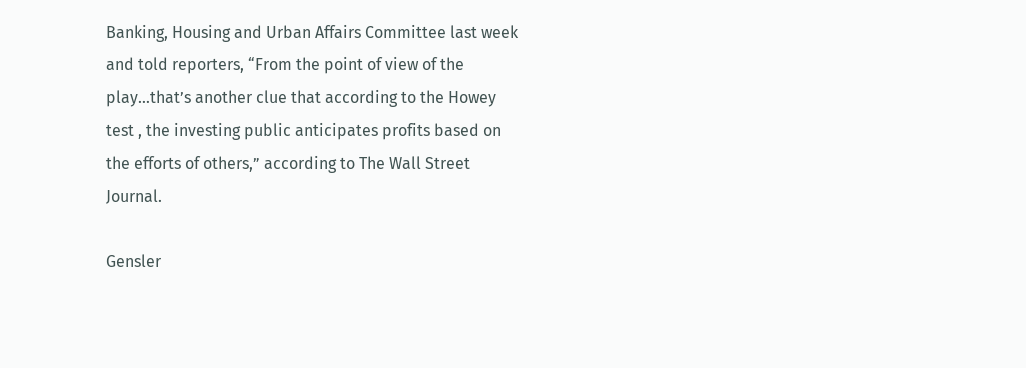Banking, Housing and Urban Affairs Committee last week and told reporters, “From the point of view of the play…that’s another clue that according to the Howey test , the investing public anticipates profits based on the efforts of others,” according to The Wall Street Journal.

Gensler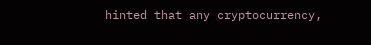hinted that any cryptocurrency,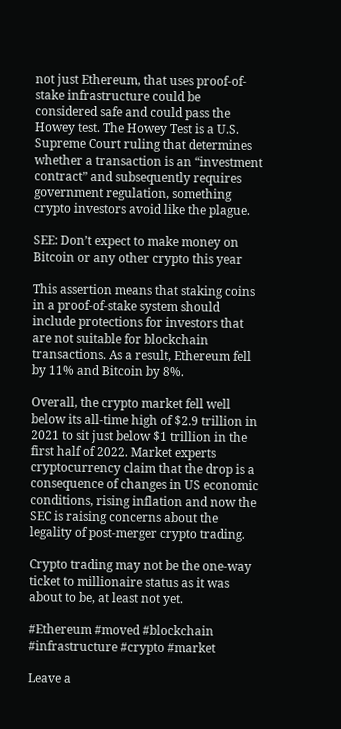not just Ethereum, that uses proof-of-stake infrastructure could be considered safe and could pass the Howey test. The Howey Test is a U.S. Supreme Court ruling that determines whether a transaction is an “investment contract” and subsequently requires government regulation, something crypto investors avoid like the plague.

SEE: Don’t expect to make money on Bitcoin or any other crypto this year

This assertion means that staking coins in a proof-of-stake system should include protections for investors that are not suitable for blockchain transactions. As a result, Ethereum fell by 11% and Bitcoin by 8%.

Overall, the crypto market fell well below its all-time high of $2.9 trillion in 2021 to sit just below $1 trillion in the first half of 2022. Market experts cryptocurrency claim that the drop is a consequence of changes in US economic conditions, rising inflation and now the SEC is raising concerns about the legality of post-merger crypto trading.

Crypto trading may not be the one-way ticket to millionaire status as it was about to be, at least not yet.

#Ethereum #moved #blockchain #infrastructure #crypto #market

Leave a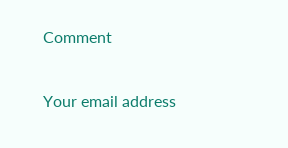Comment

Your email address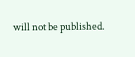will not be published.